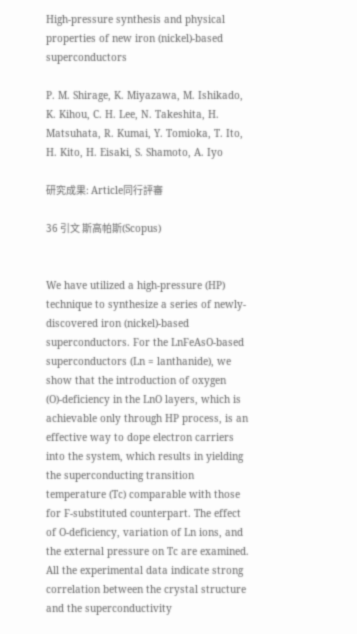High-pressure synthesis and physical properties of new iron (nickel)-based superconductors

P. M. Shirage, K. Miyazawa, M. Ishikado, K. Kihou, C. H. Lee, N. Takeshita, H. Matsuhata, R. Kumai, Y. Tomioka, T. Ito, H. Kito, H. Eisaki, S. Shamoto, A. Iyo

研究成果: Article同行評審

36 引文 斯高帕斯(Scopus)


We have utilized a high-pressure (HP) technique to synthesize a series of newly-discovered iron (nickel)-based superconductors. For the LnFeAsO-based superconductors (Ln = lanthanide), we show that the introduction of oxygen (O)-deficiency in the LnO layers, which is achievable only through HP process, is an effective way to dope electron carriers into the system, which results in yielding the superconducting transition temperature (Tc) comparable with those for F-substituted counterpart. The effect of O-deficiency, variation of Ln ions, and the external pressure on Tc are examined. All the experimental data indicate strong correlation between the crystal structure and the superconductivity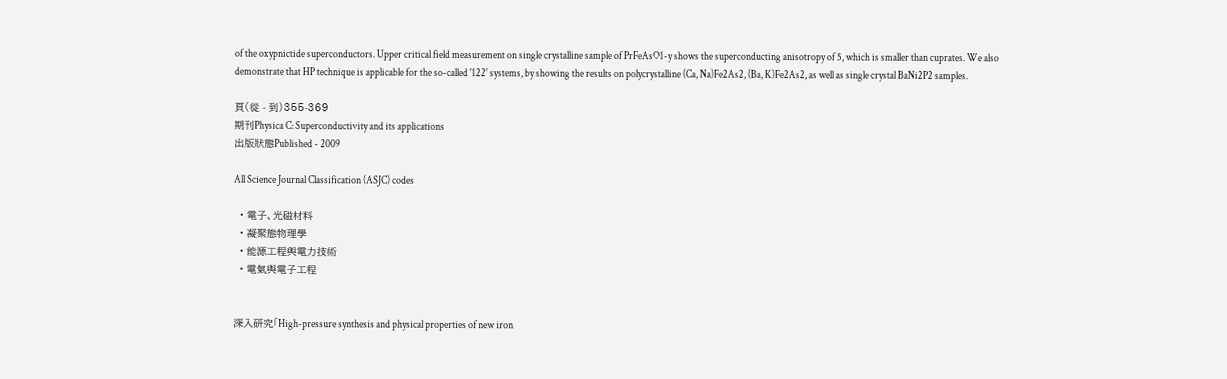of the oxypnictide superconductors. Upper critical field measurement on single crystalline sample of PrFeAsO1-y shows the superconducting anisotropy of 5, which is smaller than cuprates. We also demonstrate that HP technique is applicable for the so-called '122' systems, by showing the results on polycrystalline (Ca, Na)Fe2As2, (Ba, K)Fe2As2, as well as single crystal BaNi2P2 samples.

頁(從 - 到)355-369
期刊Physica C: Superconductivity and its applications
出版狀態Published - 2009

All Science Journal Classification (ASJC) codes

  • 電子、光磁材料
  • 凝聚態物理學
  • 能源工程與電力技術
  • 電氣與電子工程


深入研究「High-pressure synthesis and physical properties of new iron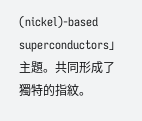(nickel)-based superconductors」主題。共同形成了獨特的指紋。